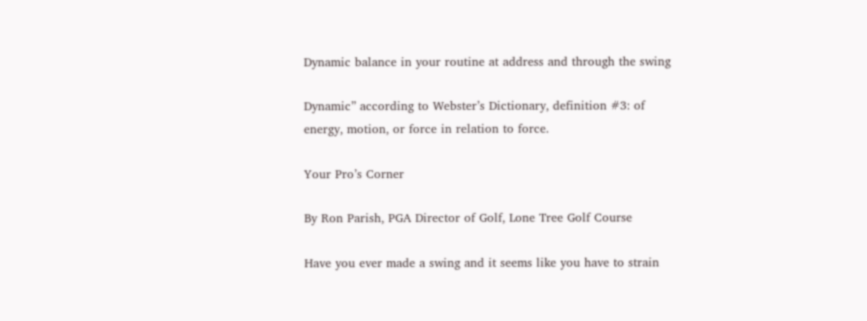Dynamic balance in your routine at address and through the swing

Dynamic” according to Webster’s Dictionary, definition #3: of energy, motion, or force in relation to force.

Your Pro’s Corner

By Ron Parish, PGA Director of Golf, Lone Tree Golf Course

Have you ever made a swing and it seems like you have to strain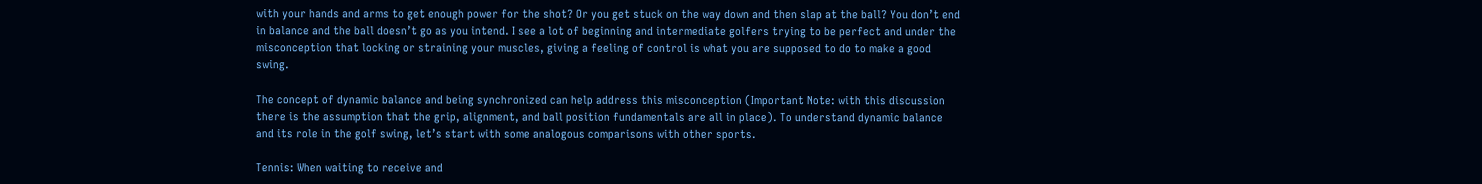with your hands and arms to get enough power for the shot? Or you get stuck on the way down and then slap at the ball? You don’t end in balance and the ball doesn’t go as you intend. I see a lot of beginning and intermediate golfers trying to be perfect and under the misconception that locking or straining your muscles, giving a feeling of control is what you are supposed to do to make a good swing.

The concept of dynamic balance and being synchronized can help address this misconception (Important Note: with this discussion there is the assumption that the grip, alignment, and ball position fundamentals are all in place). To understand dynamic balance and its role in the golf swing, let’s start with some analogous comparisons with other sports.

Tennis: When waiting to receive and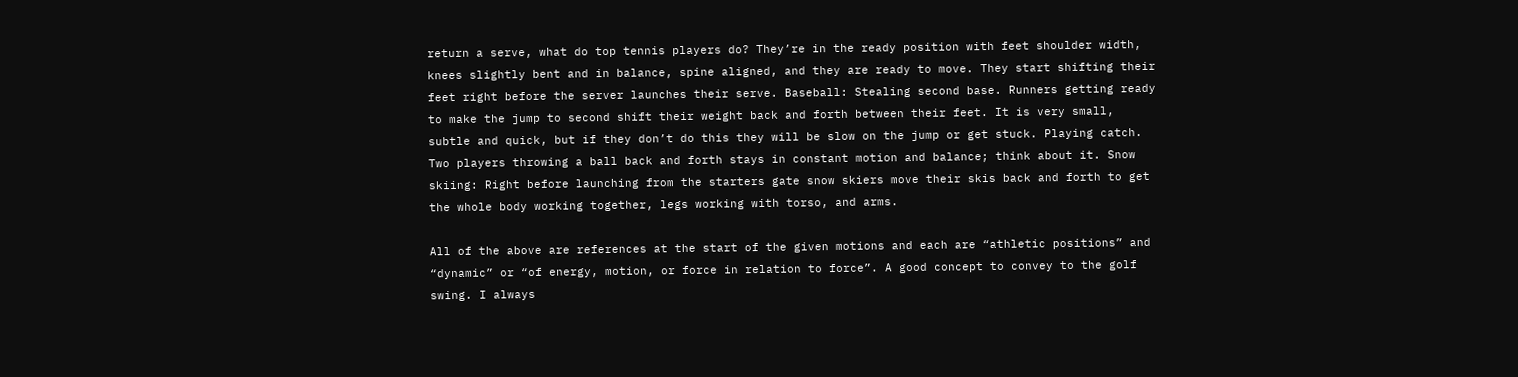return a serve, what do top tennis players do? They’re in the ready position with feet shoulder width, knees slightly bent and in balance, spine aligned, and they are ready to move. They start shifting their feet right before the server launches their serve. Baseball: Stealing second base. Runners getting ready to make the jump to second shift their weight back and forth between their feet. It is very small, subtle and quick, but if they don’t do this they will be slow on the jump or get stuck. Playing catch. Two players throwing a ball back and forth stays in constant motion and balance; think about it. Snow skiing: Right before launching from the starters gate snow skiers move their skis back and forth to get the whole body working together, legs working with torso, and arms.

All of the above are references at the start of the given motions and each are “athletic positions” and “dynamic” or “of energy, motion, or force in relation to force”. A good concept to convey to the golf swing. I always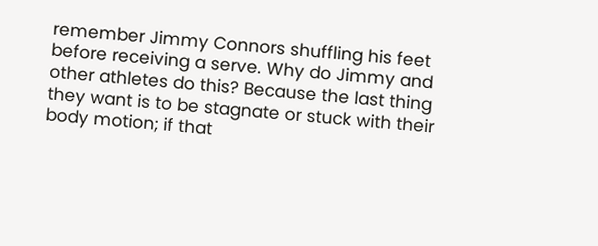remember Jimmy Connors shuffling his feet before receiving a serve. Why do Jimmy and other athletes do this? Because the last thing they want is to be stagnate or stuck with their body motion; if that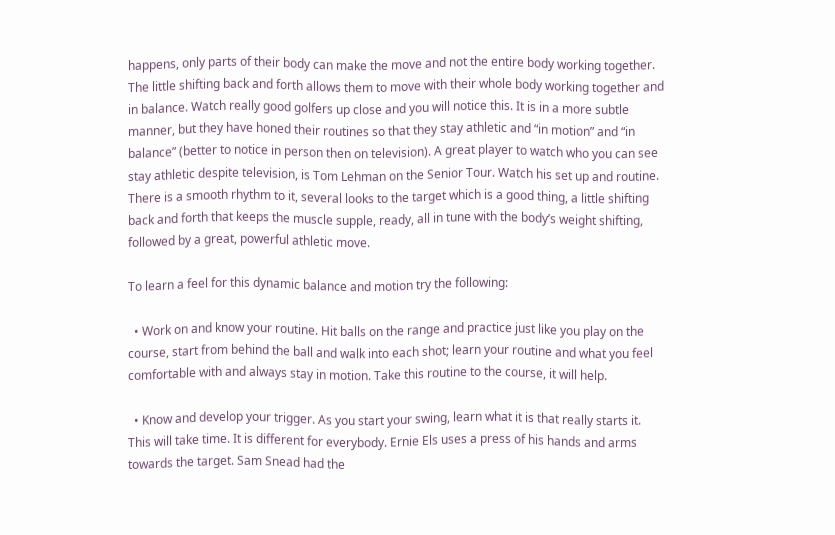happens, only parts of their body can make the move and not the entire body working together. The little shifting back and forth allows them to move with their whole body working together and in balance. Watch really good golfers up close and you will notice this. It is in a more subtle manner, but they have honed their routines so that they stay athletic and “in motion” and “in balance” (better to notice in person then on television). A great player to watch who you can see stay athletic despite television, is Tom Lehman on the Senior Tour. Watch his set up and routine. There is a smooth rhythm to it, several looks to the target which is a good thing, a little shifting back and forth that keeps the muscle supple, ready, all in tune with the body’s weight shifting, followed by a great, powerful athletic move.

To learn a feel for this dynamic balance and motion try the following:

  • Work on and know your routine. Hit balls on the range and practice just like you play on the course, start from behind the ball and walk into each shot; learn your routine and what you feel comfortable with and always stay in motion. Take this routine to the course, it will help.

  • Know and develop your trigger. As you start your swing, learn what it is that really starts it. This will take time. It is different for everybody. Ernie Els uses a press of his hands and arms towards the target. Sam Snead had the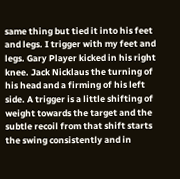same thing but tied it into his feet and legs. I trigger with my feet and legs. Gary Player kicked in his right knee. Jack Nicklaus the turning of his head and a firming of his left side. A trigger is a little shifting of weight towards the target and the subtle recoil from that shift starts the swing consistently and in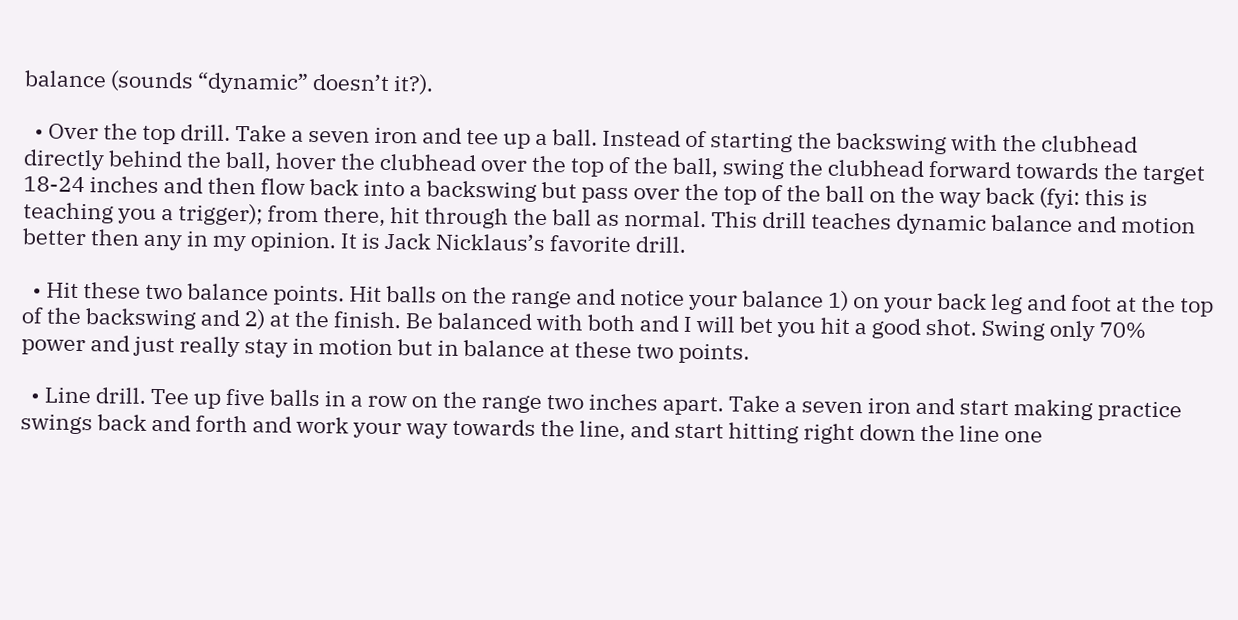balance (sounds “dynamic” doesn’t it?).

  • Over the top drill. Take a seven iron and tee up a ball. Instead of starting the backswing with the clubhead directly behind the ball, hover the clubhead over the top of the ball, swing the clubhead forward towards the target 18-24 inches and then flow back into a backswing but pass over the top of the ball on the way back (fyi: this is teaching you a trigger); from there, hit through the ball as normal. This drill teaches dynamic balance and motion better then any in my opinion. It is Jack Nicklaus’s favorite drill.

  • Hit these two balance points. Hit balls on the range and notice your balance 1) on your back leg and foot at the top of the backswing and 2) at the finish. Be balanced with both and I will bet you hit a good shot. Swing only 70% power and just really stay in motion but in balance at these two points.

  • Line drill. Tee up five balls in a row on the range two inches apart. Take a seven iron and start making practice swings back and forth and work your way towards the line, and start hitting right down the line one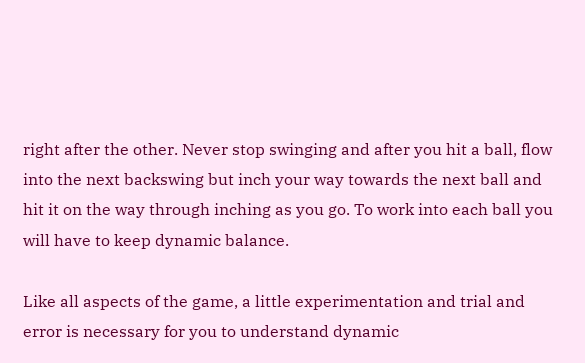right after the other. Never stop swinging and after you hit a ball, flow into the next backswing but inch your way towards the next ball and hit it on the way through inching as you go. To work into each ball you will have to keep dynamic balance.

Like all aspects of the game, a little experimentation and trial and error is necessary for you to understand dynamic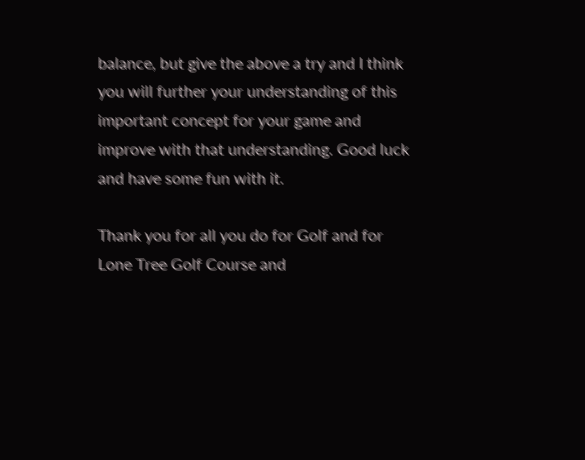balance, but give the above a try and I think you will further your understanding of this important concept for your game and improve with that understanding. Good luck and have some fun with it.

Thank you for all you do for Golf and for Lone Tree Golf Course and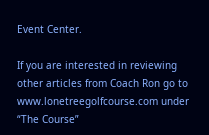Event Center.

If you are interested in reviewing other articles from Coach Ron go to www.lonetreegolfcourse.com under “The Course”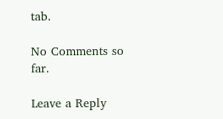tab.

No Comments so far.

Leave a Reply